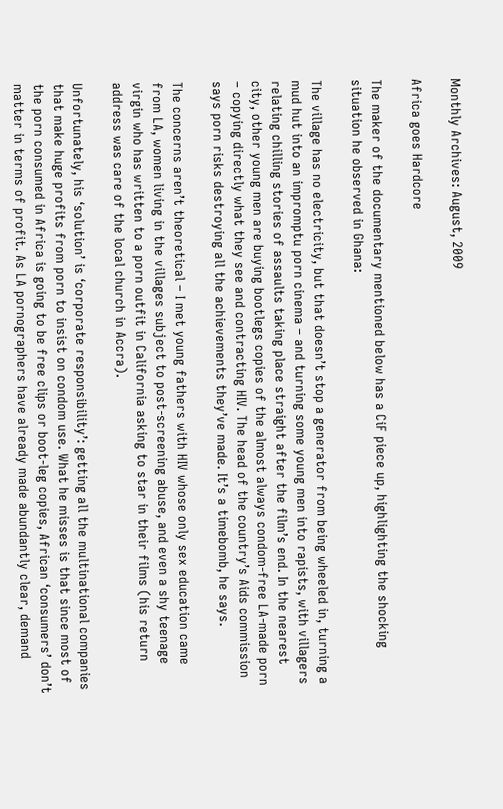Monthly Archives: August, 2009

Africa goes Hardcore

The maker of the documentary mentioned below has a CiF piece up, highlighting the shocking situation he observed in Ghana:

The village has no electricity, but that doesn’t stop a generator from being wheeled in, turning a mud hut into an impromptu porn cinema – and turning some young men into rapists, with villagers relating chilling stories of assaults taking place straight after the film’s end. In the nearest city, other young men are buying bootlegs copies of the almost always condom-free LA-made porn – copying directly what they see and contracting HIV. The head of the country’s Aids commission says porn risks destroying all the achievements they’ve made. It’s a timebomb, he says.

The concerns aren’t theoretical – I met young fathers with HIV whose only sex education came from LA, women living in the villages subject to post-screening abuse, and even a shy teenage virgin who has written to a porn outfit in California asking to star in their films (his return address was care of the local church in Accra).

Unfortunately, his ‘solution’ is ‘corporate responsibility’: getting all the multinational companies that make huge profits from porn to insist on condom use. What he misses is that since most of the porn consumed in Africa is going to be free clips or boot-leg copies, African ‘consumers’ don’t matter in terms of profit. As LA pornographers have already made abundantly clear, demand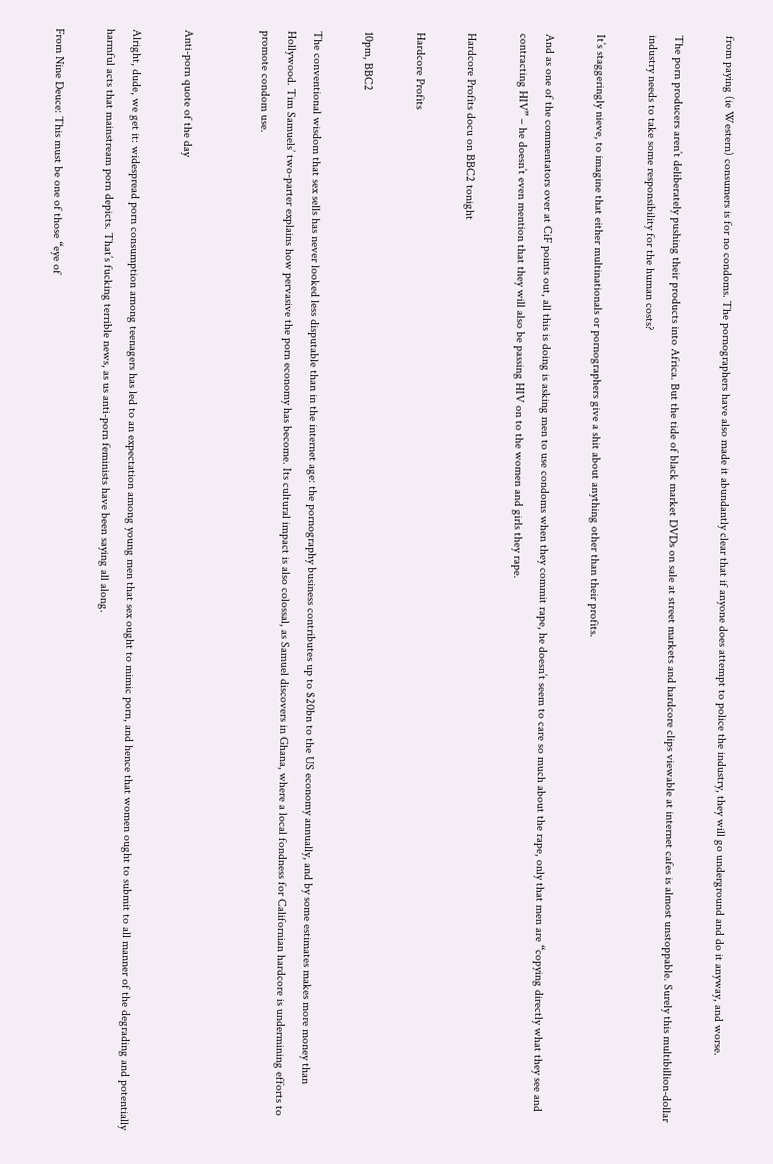from paying (ie Western) consumers is for no condoms. The pornographers have also made it abundantly clear that if anyone does attempt to police the industry, they will go underground and do it anyway, and worse.

The porn producers aren’t deliberately pushing their products into Africa. But the tide of black market DVDs on sale at street markets and hardcore clips viewable at internet cafes is almost unstoppable. Surely this multibillion-dollar industry needs to take some responsibility for the human costs?

It’s staggeringly nieve, to imagine that either multinationals or pornographers give a shit about anything other than their profits.

And as one of the commentators over at CiF points out, all this is doing is asking men to use condoms when they commit rape, he doesn’t seem to care so much about the rape, only that men are “copying directly what they see and contracting HIV” – he doesn’t even mention that they will also be passing HIV on to the women and girls they rape.

Hardcore Profits docu on BBC2 tonight

Hardcore Profits

10pm, BBC2

The conventional wisdom that sex sells has never looked less disputable than in the internet age: the pornography business contributes up to $20bn to the US economy annually, and by some estimates makes more money than Hollywood. Tim Samuels’ two-parter explains how pervasive the porn economy has become. Its cultural impact is also colossal, as Samuel discovers in Ghana, where a local fondness for Californian hardcore is undermining efforts to promote condom use.


Anti-porn quote of the day

Alright, dude, we get it: widespread porn consumption among teenagers has led to an expectation among young men that sex ought to mimic porn, and hence that women ought to submit to all manner of the degrading and potentially harmful acts that mainstream porn depicts. That’s fucking terrible news, as us anti-porn feminists have been saying all along.

From Nine Deuce: This must be one of those “eye of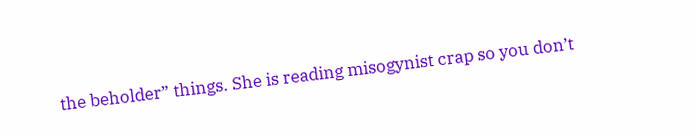the beholder” things. She is reading misogynist crap so you don’t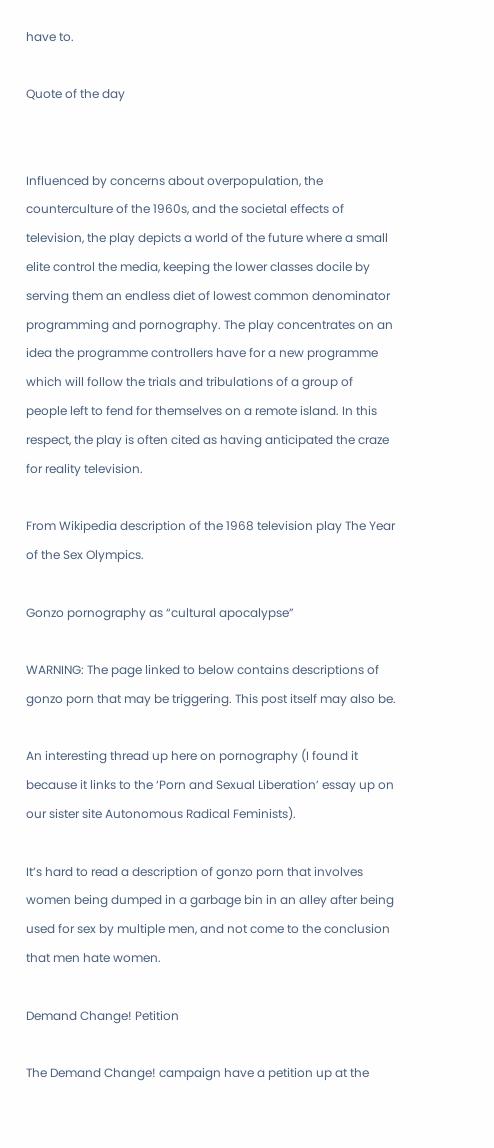have to.

Quote of the day


Influenced by concerns about overpopulation, the counterculture of the 1960s, and the societal effects of television, the play depicts a world of the future where a small elite control the media, keeping the lower classes docile by serving them an endless diet of lowest common denominator programming and pornography. The play concentrates on an idea the programme controllers have for a new programme which will follow the trials and tribulations of a group of people left to fend for themselves on a remote island. In this respect, the play is often cited as having anticipated the craze for reality television.

From Wikipedia description of the 1968 television play The Year of the Sex Olympics.

Gonzo pornography as “cultural apocalypse”

WARNING: The page linked to below contains descriptions of gonzo porn that may be triggering. This post itself may also be.

An interesting thread up here on pornography (I found it because it links to the ‘Porn and Sexual Liberation’ essay up on our sister site Autonomous Radical Feminists).

It’s hard to read a description of gonzo porn that involves women being dumped in a garbage bin in an alley after being used for sex by multiple men, and not come to the conclusion that men hate women.

Demand Change! Petition

The Demand Change! campaign have a petition up at the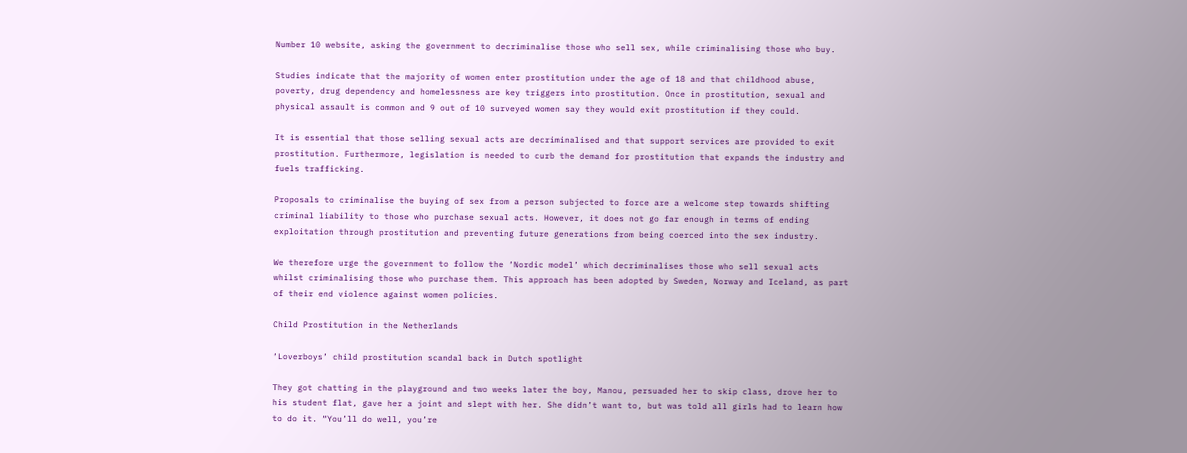Number 10 website, asking the government to decriminalise those who sell sex, while criminalising those who buy.

Studies indicate that the majority of women enter prostitution under the age of 18 and that childhood abuse, poverty, drug dependency and homelessness are key triggers into prostitution. Once in prostitution, sexual and physical assault is common and 9 out of 10 surveyed women say they would exit prostitution if they could.

It is essential that those selling sexual acts are decriminalised and that support services are provided to exit prostitution. Furthermore, legislation is needed to curb the demand for prostitution that expands the industry and fuels trafficking.

Proposals to criminalise the buying of sex from a person subjected to force are a welcome step towards shifting criminal liability to those who purchase sexual acts. However, it does not go far enough in terms of ending exploitation through prostitution and preventing future generations from being coerced into the sex industry.

We therefore urge the government to follow the ‘Nordic model’ which decriminalises those who sell sexual acts whilst criminalising those who purchase them. This approach has been adopted by Sweden, Norway and Iceland, as part of their end violence against women policies.

Child Prostitution in the Netherlands

‘Loverboys’ child prostitution scandal back in Dutch spotlight

They got chatting in the playground and two weeks later the boy, Manou, persuaded her to skip class, drove her to his student flat, gave her a joint and slept with her. She didn’t want to, but was told all girls had to learn how to do it. “You’ll do well, you’re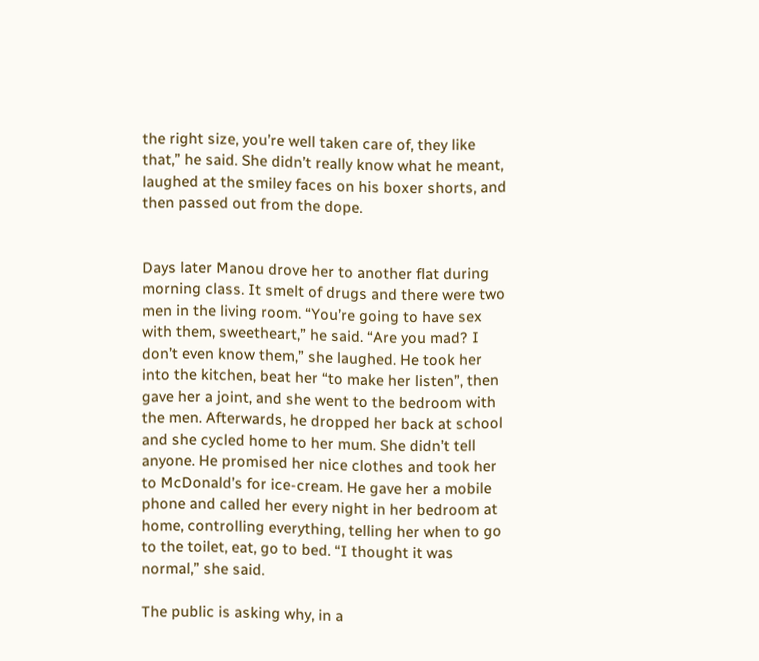the right size, you’re well taken care of, they like that,” he said. She didn’t really know what he meant, laughed at the smiley faces on his boxer shorts, and then passed out from the dope.


Days later Manou drove her to another flat during morning class. It smelt of drugs and there were two men in the living room. “You’re going to have sex with them, sweetheart,” he said. “Are you mad? I don’t even know them,” she laughed. He took her into the kitchen, beat her “to make her listen”, then gave her a joint, and she went to the bedroom with the men. Afterwards, he dropped her back at school and she cycled home to her mum. She didn’t tell anyone. He promised her nice clothes and took her to McDonald’s for ice-cream. He gave her a mobile phone and called her every night in her bedroom at home, controlling everything, telling her when to go to the toilet, eat, go to bed. “I thought it was normal,” she said.

The public is asking why, in a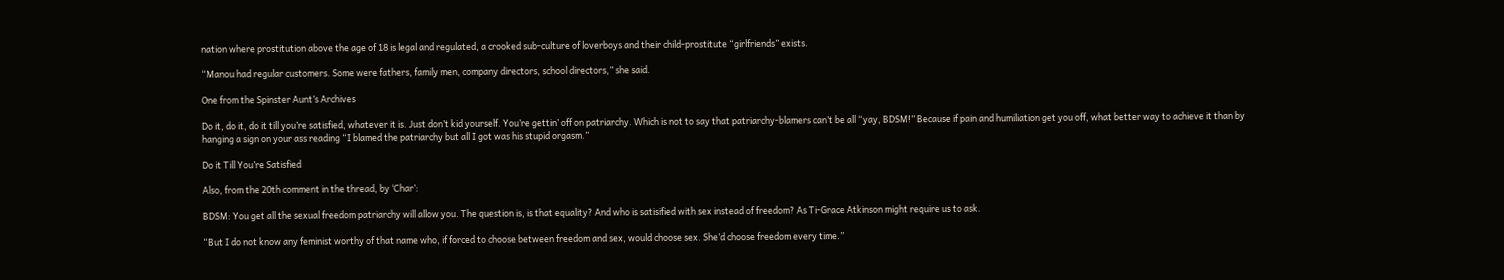nation where prostitution above the age of 18 is legal and regulated, a crooked sub-culture of loverboys and their child-prostitute “girlfriends” exists.

“Manou had regular customers. Some were fathers, family men, company directors, school directors,” she said.

One from the Spinster Aunt’s Archives

Do it, do it, do it till you’re satisfied, whatever it is. Just don’t kid yourself. You’re gettin’ off on patriarchy. Which is not to say that patriarchy-blamers can’t be all “yay, BDSM!” Because if pain and humiliation get you off, what better way to achieve it than by hanging a sign on your ass reading “I blamed the patriarchy but all I got was his stupid orgasm.”

Do it Till You’re Satisfied

Also, from the 20th comment in the thread, by ‘Char’:

BDSM: You get all the sexual freedom patriarchy will allow you. The question is, is that equality? And who is satisified with sex instead of freedom? As Ti-Grace Atkinson might require us to ask.

“But I do not know any feminist worthy of that name who, if forced to choose between freedom and sex, would choose sex. She’d choose freedom every time.”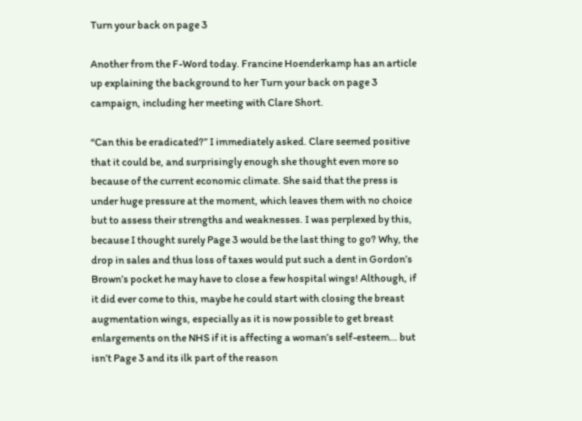Turn your back on page 3

Another from the F-Word today. Francine Hoenderkamp has an article up explaining the background to her Turn your back on page 3 campaign, including her meeting with Clare Short.

“Can this be eradicated?” I immediately asked. Clare seemed positive that it could be, and surprisingly enough she thought even more so because of the current economic climate. She said that the press is under huge pressure at the moment, which leaves them with no choice but to assess their strengths and weaknesses. I was perplexed by this, because I thought surely Page 3 would be the last thing to go? Why, the drop in sales and thus loss of taxes would put such a dent in Gordon’s Brown’s pocket he may have to close a few hospital wings! Although, if it did ever come to this, maybe he could start with closing the breast augmentation wings, especially as it is now possible to get breast enlargements on the NHS if it is affecting a woman’s self-esteem… but isn’t Page 3 and its ilk part of the reason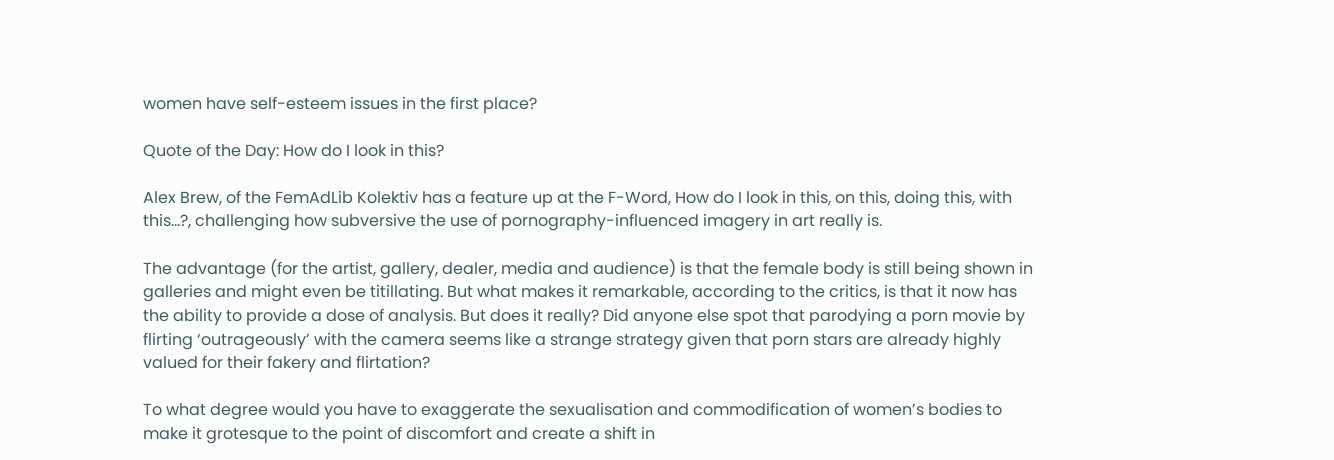women have self-esteem issues in the first place?

Quote of the Day: How do I look in this?

Alex Brew, of the FemAdLib Kolektiv has a feature up at the F-Word, How do I look in this, on this, doing this, with this…?, challenging how subversive the use of pornography-influenced imagery in art really is.

The advantage (for the artist, gallery, dealer, media and audience) is that the female body is still being shown in galleries and might even be titillating. But what makes it remarkable, according to the critics, is that it now has the ability to provide a dose of analysis. But does it really? Did anyone else spot that parodying a porn movie by flirting ‘outrageously’ with the camera seems like a strange strategy given that porn stars are already highly valued for their fakery and flirtation?

To what degree would you have to exaggerate the sexualisation and commodification of women’s bodies to make it grotesque to the point of discomfort and create a shift in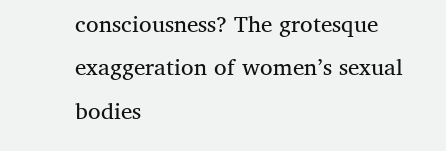consciousness? The grotesque exaggeration of women’s sexual bodies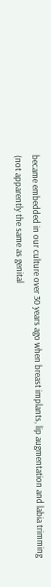became embedded in our culture over 30 years ago when breast implants, lip augmentation and labia trimming (not apparently the same as genital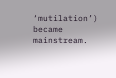‘mutilation’) became mainstream.